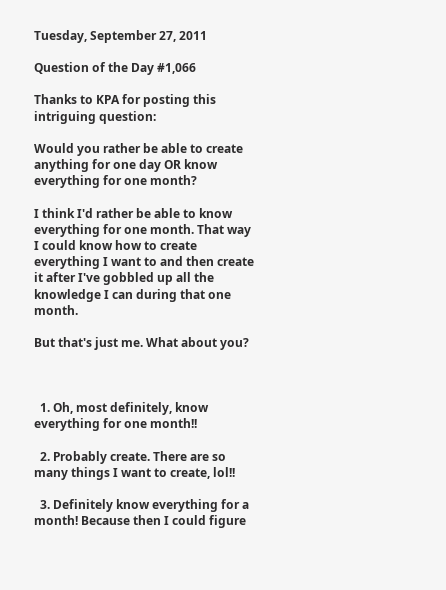Tuesday, September 27, 2011

Question of the Day #1,066

Thanks to KPA for posting this intriguing question:

Would you rather be able to create anything for one day OR know everything for one month?

I think I'd rather be able to know everything for one month. That way I could know how to create everything I want to and then create it after I've gobbled up all the knowledge I can during that one month.

But that's just me. What about you?



  1. Oh, most definitely, know everything for one month!!

  2. Probably create. There are so many things I want to create, lol!!

  3. Definitely know everything for a month! Because then I could figure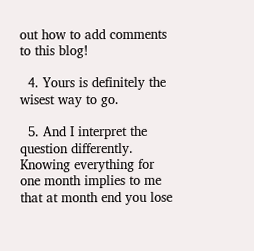out how to add comments to this blog!

  4. Yours is definitely the wisest way to go.

  5. And I interpret the question differently. Knowing everything for one month implies to me that at month end you lose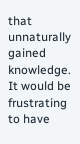that unnaturally gained knowledge. It would be frustrating to have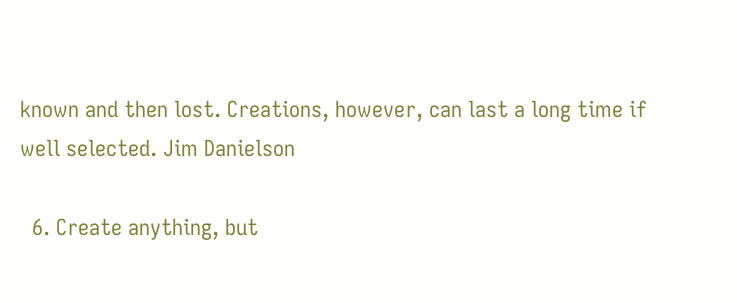known and then lost. Creations, however, can last a long time if well selected. Jim Danielson

  6. Create anything, but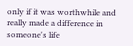only if it was worthwhile and really made a difference in someone's life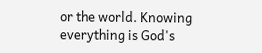or the world. Knowing everything is God's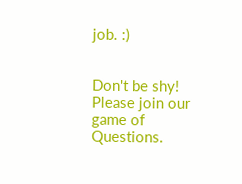job. :)


Don't be shy! Please join our game of Questions.